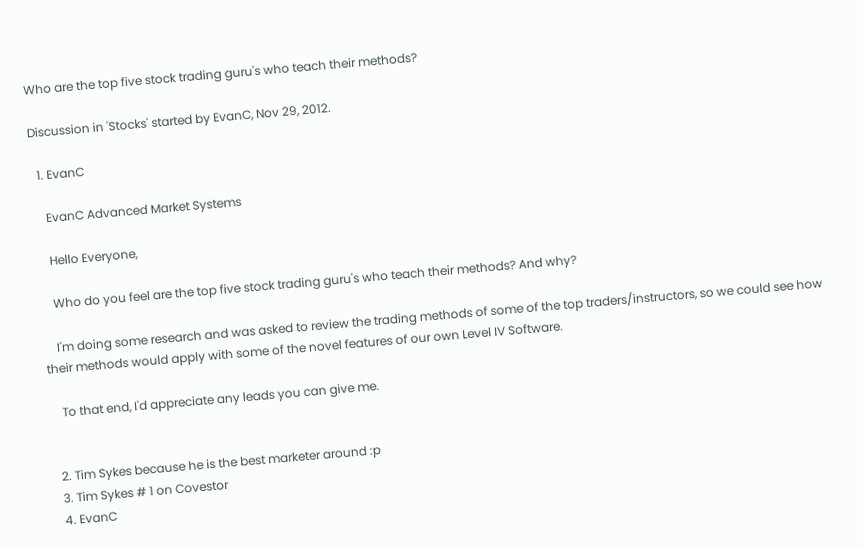Who are the top five stock trading guru's who teach their methods?

Discussion in 'Stocks' started by EvanC, Nov 29, 2012.

  1. EvanC

    EvanC Advanced Market Systems

    Hello Everyone,

    Who do you feel are the top five stock trading guru's who teach their methods? And why?

    I'm doing some research and was asked to review the trading methods of some of the top traders/instructors, so we could see how their methods would apply with some of the novel features of our own Level IV Software.

    To that end, I'd appreciate any leads you can give me.


  2. Tim Sykes because he is the best marketer around :p
  3. Tim Sykes # 1 on Covestor
  4. EvanC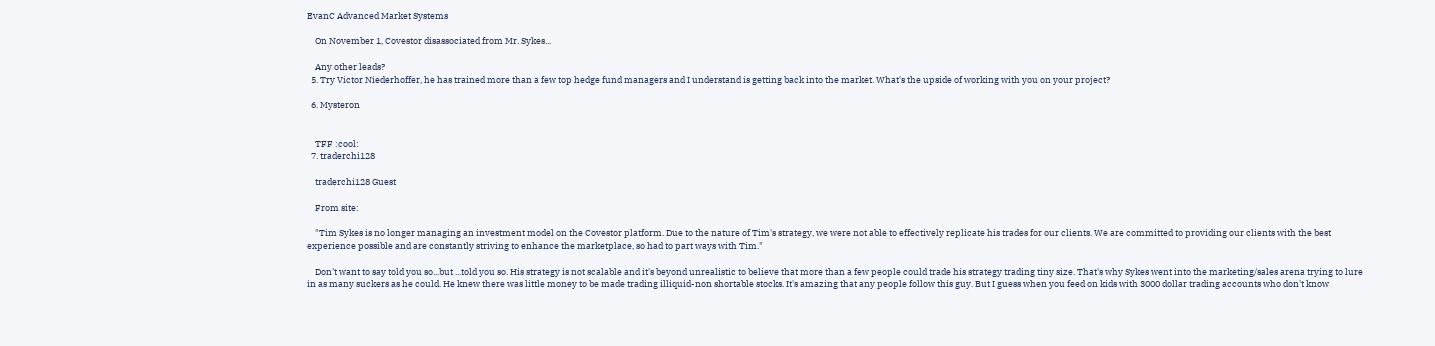EvanC Advanced Market Systems

    On November 1, Covestor disassociated from Mr. Sykes...

    Any other leads?
  5. Try Victor Niederhoffer, he has trained more than a few top hedge fund managers and I understand is getting back into the market. What's the upside of working with you on your project?

  6. Mysteron


    TFF :cool:
  7. traderchi128

    traderchi128 Guest

    From site:

    "Tim Sykes is no longer managing an investment model on the Covestor platform. Due to the nature of Tim's strategy, we were not able to effectively replicate his trades for our clients. We are committed to providing our clients with the best experience possible and are constantly striving to enhance the marketplace, so had to part ways with Tim."

    Don't want to say told you so...but ...told you so. His strategy is not scalable and it's beyond unrealistic to believe that more than a few people could trade his strategy trading tiny size. That's why Sykes went into the marketing/sales arena trying to lure in as many suckers as he could. He knew there was little money to be made trading illiquid-non shortable stocks. It's amazing that any people follow this guy. But I guess when you feed on kids with 3000 dollar trading accounts who don't know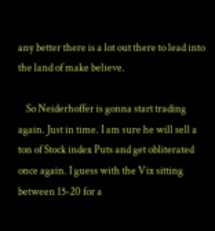any better there is a lot out there to lead into the land of make believe.

    So Neiderhoffer is gonna start trading again. Just in time. I am sure he will sell a ton of Stock index Puts and get obliterated once again. I guess with the Vix sitting between 15-20 for a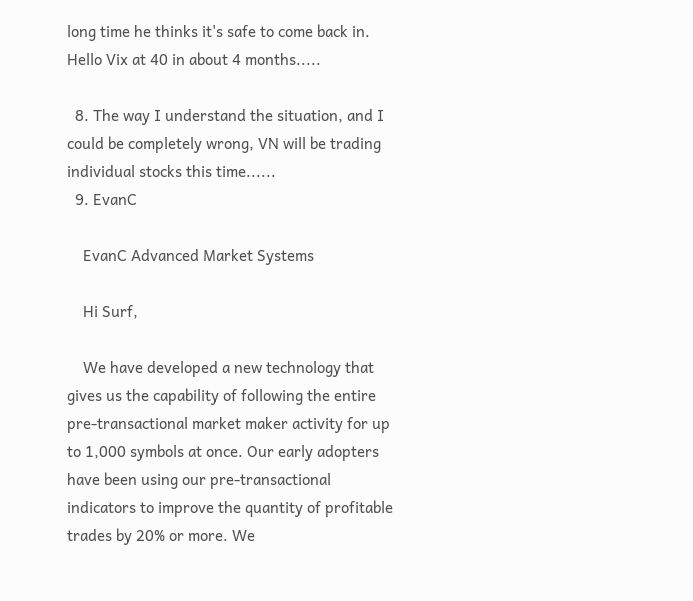long time he thinks it's safe to come back in. Hello Vix at 40 in about 4 months.....

  8. The way I understand the situation, and I could be completely wrong, VN will be trading individual stocks this time......
  9. EvanC

    EvanC Advanced Market Systems

    Hi Surf,

    We have developed a new technology that gives us the capability of following the entire pre-transactional market maker activity for up to 1,000 symbols at once. Our early adopters have been using our pre-transactional indicators to improve the quantity of profitable trades by 20% or more. We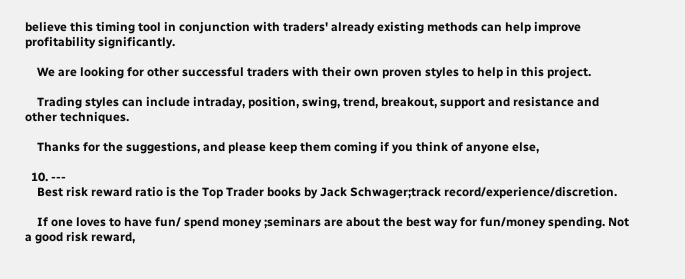believe this timing tool in conjunction with traders' already existing methods can help improve profitability significantly.

    We are looking for other successful traders with their own proven styles to help in this project.

    Trading styles can include intraday, position, swing, trend, breakout, support and resistance and other techniques.

    Thanks for the suggestions, and please keep them coming if you think of anyone else,

  10. ---
    Best risk reward ratio is the Top Trader books by Jack Schwager;track record/experience/discretion.

    If one loves to have fun/ spend money ;seminars are about the best way for fun/money spending. Not a good risk reward,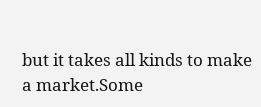but it takes all kinds to make a market.Some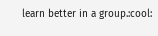learn better in a group.:cool: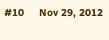#10     Nov 29, 2012